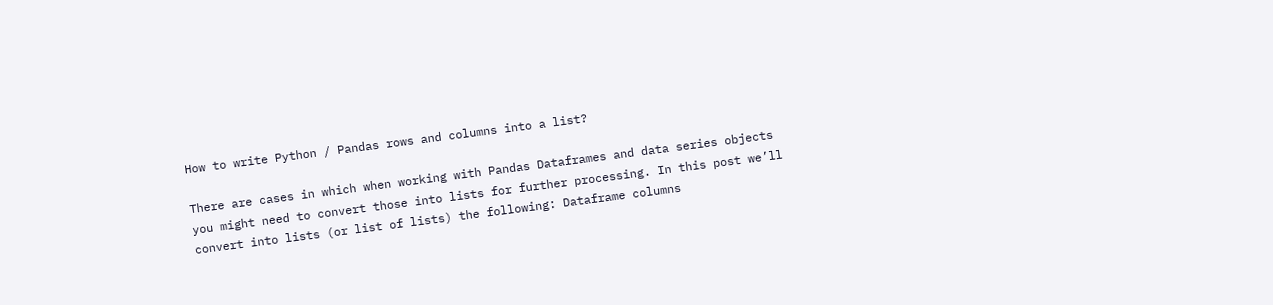How to write Python / Pandas rows and columns into a list?

There are cases in which when working with Pandas Dataframes and data series objects you might need to convert those into lists for further processing. In this post we’ll convert into lists (or list of lists) the following: Dataframe columns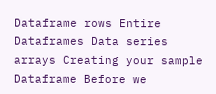Dataframe rows Entire Dataframes Data series arrays Creating your sample Dataframe Before we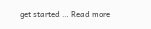get started … Read more